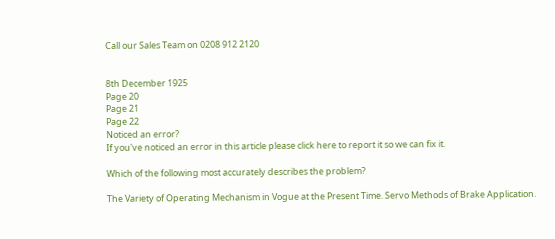Call our Sales Team on 0208 912 2120


8th December 1925
Page 20
Page 21
Page 22
Noticed an error?
If you've noticed an error in this article please click here to report it so we can fix it.

Which of the following most accurately describes the problem?

The Variety of Operating Mechanism in Vogue at the Present Time. Servo Methods of Brake Application.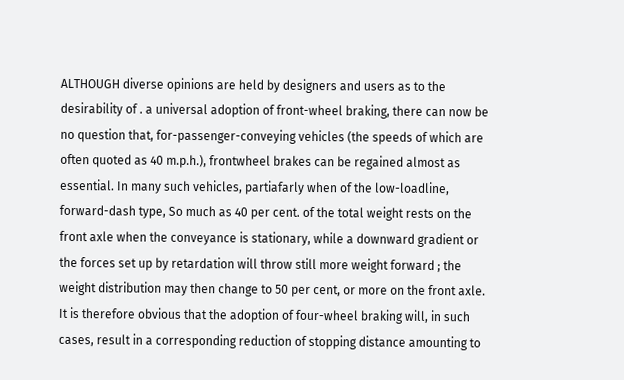ALTHOUGH diverse opinions are held by designers and users as to the desirability of . a universal adoption of front-wheel braking, there can now be no question that, for-passenger-conveying vehicles (the speeds of which are often quoted as 40 m.p.h.), frontwheel brakes can be regained almost as essential. In many such vehicles, partiafarly when of the low-loadline, forward-dash type, So much as 40 per cent. of the total weight rests on the front axle when the conveyance is stationary, while a downward gradient or the forces set up by retardation will throw still more weight forward ; the weight distribution may then change to 50 per cent, or more on the front axle. It is therefore obvious that the adoption of four-wheel braking will, in such cases, result in a corresponding reduction of stopping distance amounting to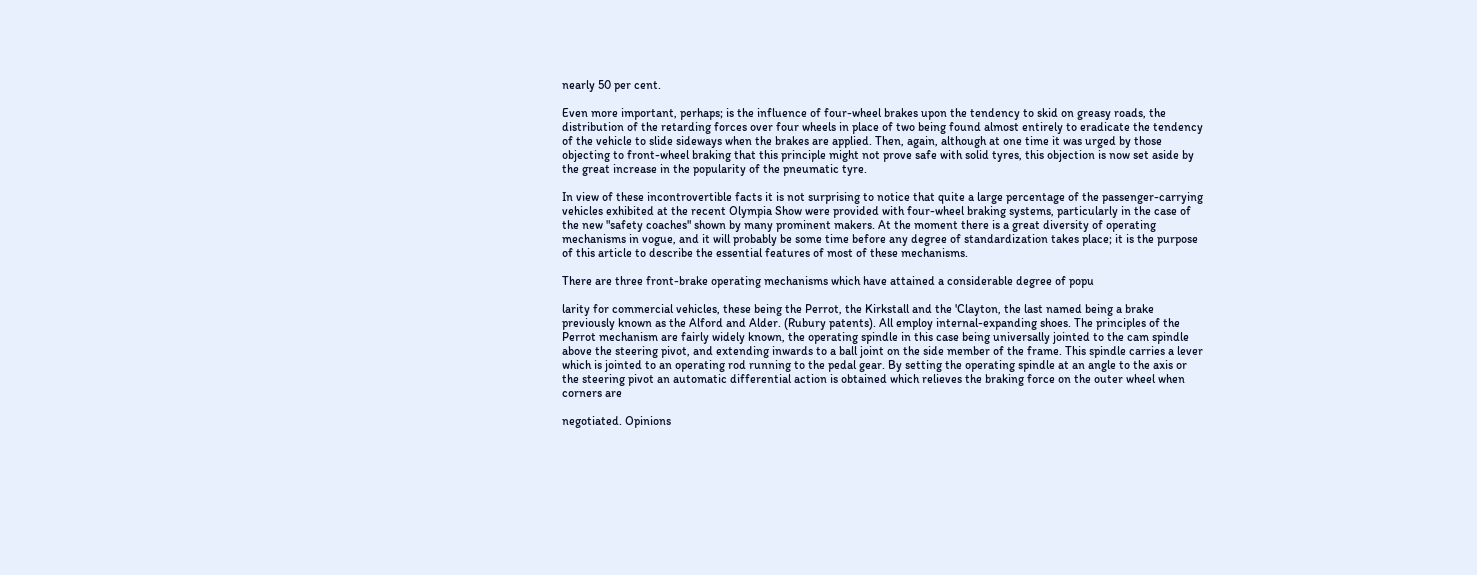nearly 50 per cent.

Even more important, perhaps; is the influence of four-wheel brakes upon the tendency to skid on greasy roads, the distribution of the retarding forces over four wheels in place of two being found almost entirely to eradicate the tendency of the vehicle to slide sideways when the brakes are applied. Then, again, although at one time it was urged by those objecting to front-wheel braking that this principle might not prove safe with solid tyres, this objection is now set aside by the great increase in the popularity of the pneumatic tyre.

In view of these incontrovertible facts it is not surprising to notice that quite a large percentage of the passenger-carrying vehicles exhibited at the recent Olympia Show were provided with four-wheel braking systems, particularly in the case of the new "safety coaches" shown by many prominent makers. At the moment there is a great diversity of operating mechanisms in vogue, and it will probably be some time before any degree of standardization takes place; it is the purpose of this article to describe the essential features of most of these mechanisms.

There are three front-brake operating mechanisms which have attained a considerable degree of popu

larity for commercial vehicles, these being the Perrot, the Kirkstall and the 'Clayton, the last named being a brake previously known as the Alford and Alder. (Rubury patents). All employ internal-expanding shoes. The principles of the Perrot mechanism are fairly widely known, the operating spindle in this case being universally jointed to the cam spindle above the steering pivot, and extending inwards to a ball joint on the side member of the frame. This spindle carries a lever which is jointed to an operating rod running to the pedal gear. By setting the operating spindle at an angle to the axis or the steering pivot an automatic differential action is obtained which relieves the braking force on the outer wheel when corners are

negotiated. Opinions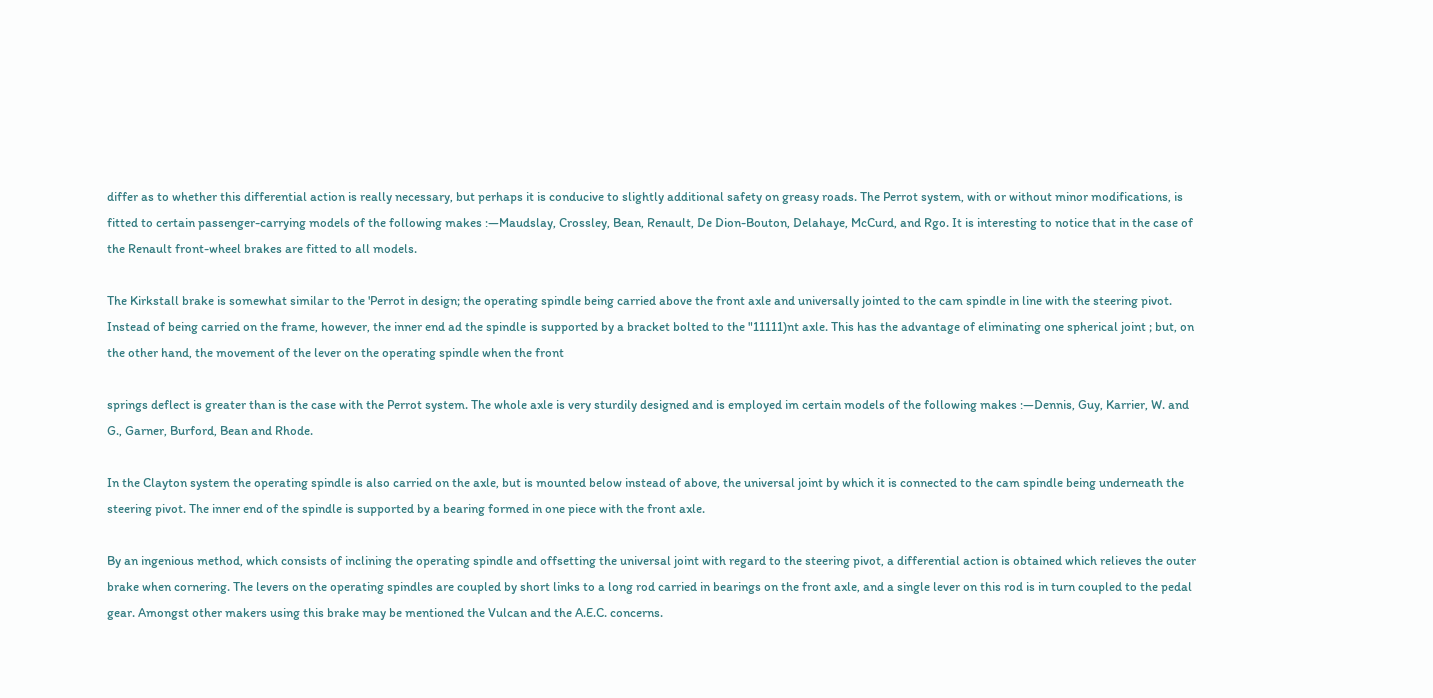differ as to whether this differential action is really necessary, but perhaps it is conducive to slightly additional safety on greasy roads. The Perrot system, with or without minor modifications, is fitted to certain passenger-carrying models of the following makes :—Maudslay, Crossley, Bean, Renault, De Dion-Bouton, Delahaye, McCurd, and Rgo. It is interesting to notice that in the case of the Renault front-wheel brakes are fitted to all models.

The Kirkstall brake is somewhat similar to the 'Perrot in design; the operating spindle being carried above the front axle and universally jointed to the cam spindle in line with the steering pivot. Instead of being carried on the frame, however, the inner end ad the spindle is supported by a bracket bolted to the "11111)nt axle. This has the advantage of eliminating one spherical joint ; but, on the other hand, the movement of the lever on the operating spindle when the front

springs deflect is greater than is the case with the Perrot system. The whole axle is very sturdily designed and is employed im certain models of the following makes :—Dennis, Guy, Karrier, W. and G., Garner, Burford, Bean and Rhode.

In the Clayton system the operating spindle is also carried on the axle, but is mounted below instead of above, the universal joint by which it is connected to the cam spindle being underneath the steering pivot. The inner end of the spindle is supported by a bearing formed in one piece with the front axle.

By an ingenious method, which consists of inclining the operating spindle and offsetting the universal joint with regard to the steering pivot, a differential action is obtained which relieves the outer brake when cornering. The levers on the operating spindles are coupled by short links to a long rod carried in bearings on the front axle, and a single lever on this rod is in turn coupled to the pedal gear. Amongst other makers using this brake may be mentioned the Vulcan and the A.E.C. concerns.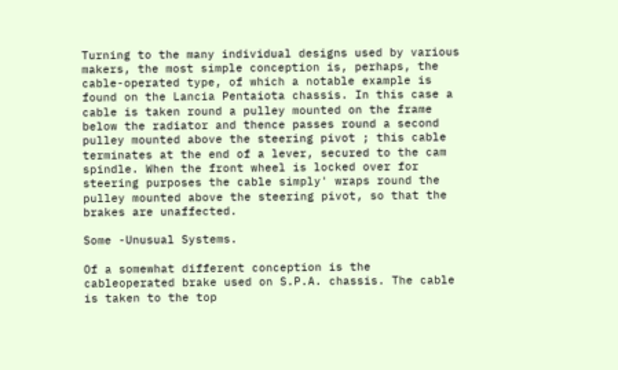Turning to the many individual designs used by various makers, the most simple conception is, perhaps, the cable-operated type, of which a notable example is found on the Lancia Pentaiota chassis. In this case a cable is taken round a pulley mounted on the frame below the radiator and thence passes round a second pulley mounted above the steering pivot ; this cable terminates at the end of a lever, secured to the cam spindle. When the front wheel is locked over for steering purposes the cable simply' wraps round the pulley mounted above the steering pivot, so that the brakes are unaffected.

Some -Unusual Systems.

Of a somewhat different conception is the cableoperated brake used on S.P.A. chassis. The cable is taken to the top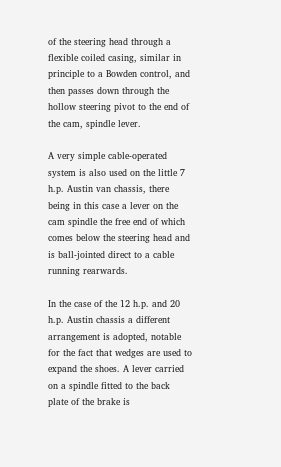of the steering head through a flexible coiled casing, similar in principle to a Bowden control, and then passes down through the hollow steering pivot to the end of the cam, spindle lever.

A very simple cable-operated system is also used on the little 7 h.p. Austin van chassis, there being in this case a lever on the cam spindle the free end of which comes below the steering head and is ball-jointed direct to a cable running rearwards.

In the case of the 12 h.p. and 20 h.p. Austin chassis a different arrangement is adopted, notable for the fact that wedges are used to expand the shoes. A lever carried on a spindle fitted to the back plate of the brake is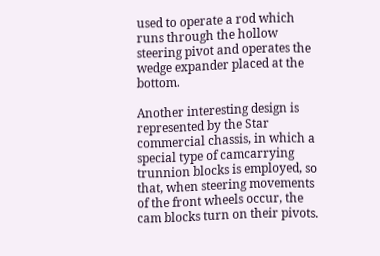used to operate a rod which runs through the hollow steering pivot and operates the wedge expander placed at the bottom.

Another interesting design is represented by the Star commercial chassis, in which a special type of camcarrying trunnion blocks is employed, so that, when steering movements of the front wheels occur, the cam blocks turn on their pivots.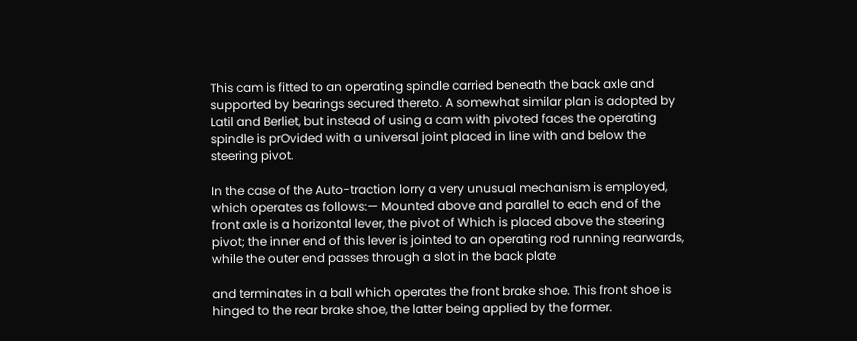This cam is fitted to an operating spindle carried beneath the back axle and supported by bearings secured thereto. A somewhat similar plan is adopted by Latil and Berliet, but instead of using a cam with pivoted faces the operating spindle is prOvided with a universal joint placed in line with and below the steering pivot.

In the case of the Auto-traction lorry a very unusual mechanism is employed, which operates as follows:— Mounted above and parallel to each end of the front axle is a horizontal lever, the pivot of Which is placed above the steering pivot; the inner end of this lever is jointed to an operating rod running rearwards, while the outer end passes through a slot in the back plate

and terminates in a ball which operates the front brake shoe. This front shoe is hinged to the rear brake shoe, the latter being applied by the former.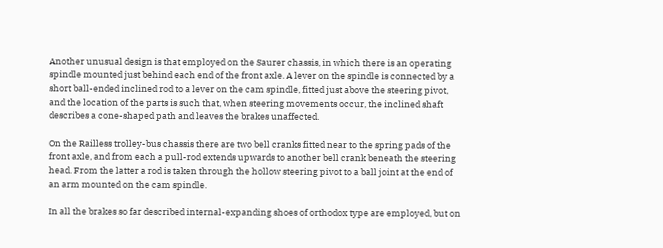Another unusual design is that employed on the Saurer chassis, in which there is an operating spindle mounted just behind each end of the front axle. A lever on the spindle is connected by a short ball-ended inclined rod to a lever on the cam spindle, fitted just above the steering pivot, and the location of the parts is such that, when steering movements occur, the inclined shaft describes a cone-shaped path and leaves the brakes unaffected.

On the Railless trolley-bus chassis there are two bell cranks fitted near to the spring pads of the front axle, and from each a pull-rod extends upwards to another bell crank beneath the steering head. From the latter a rod is taken through the hollow steering pivot to a ball joint at the end of an arm mounted on the cam spindle.

In all the brakes so far described internal-expanding shoes of orthodox type are employed, but on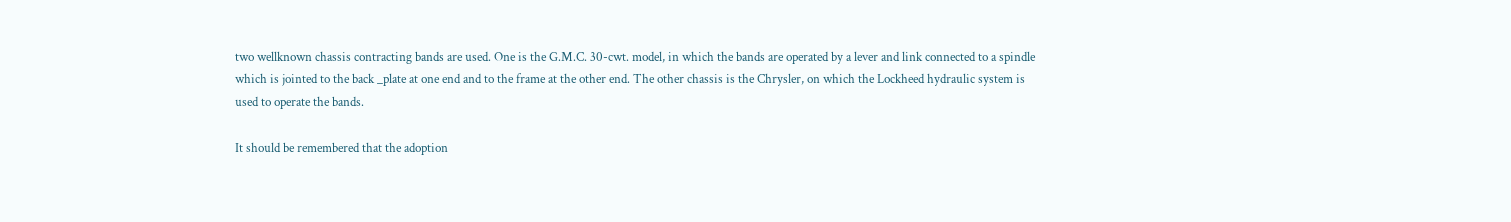two wellknown chassis contracting bands are used. One is the G.M.C. 30-cwt. model, in which the bands are operated by a lever and link connected to a spindle which is jointed to the back _plate at one end and to the frame at the other end. The other chassis is the Chrysler, on which the Lockheed hydraulic system is used to operate the bands.

It should be remembered that the adoption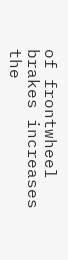of frontwheel brakes increases the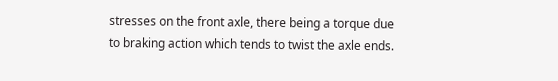stresses on the front axle, there being a torque due to braking action which tends to twist the axle ends.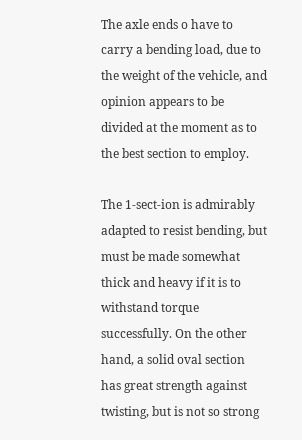The axle ends o have to carry a bending load, due to the weight of the vehicle, and opinion appears to be divided at the moment as to the best section to employ.

The 1-sect-ion is admirably adapted to resist bending, but must be made somewhat thick and heavy if it is to withstand torque successfully. On the other hand, a solid oval section has great strength against twisting, but is not so strong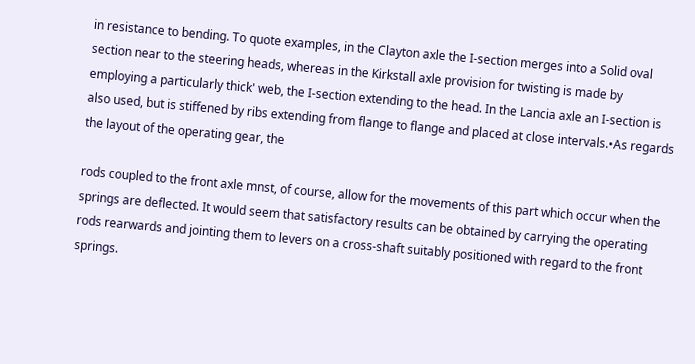in resistance to bending. To quote examples, in the Clayton axle the I-section merges into a Solid oval section near to the steering heads, whereas in the Kirkstall axle provision for twisting is made by employing a particularly thick' web, the I-section extending to the head. In the Lancia axle an I-section is also used, but is stiffened by ribs extending from flange to flange and placed at close intervals.•As regards the layout of the operating gear, the

rods coupled to the front axle mnst, of course, allow for the movements of this part which occur when the springs are deflected. It would seem that satisfactory results can be obtained by carrying the operating rods rearwards and jointing them to levers on a cross-shaft suitably positioned with regard to the front springs.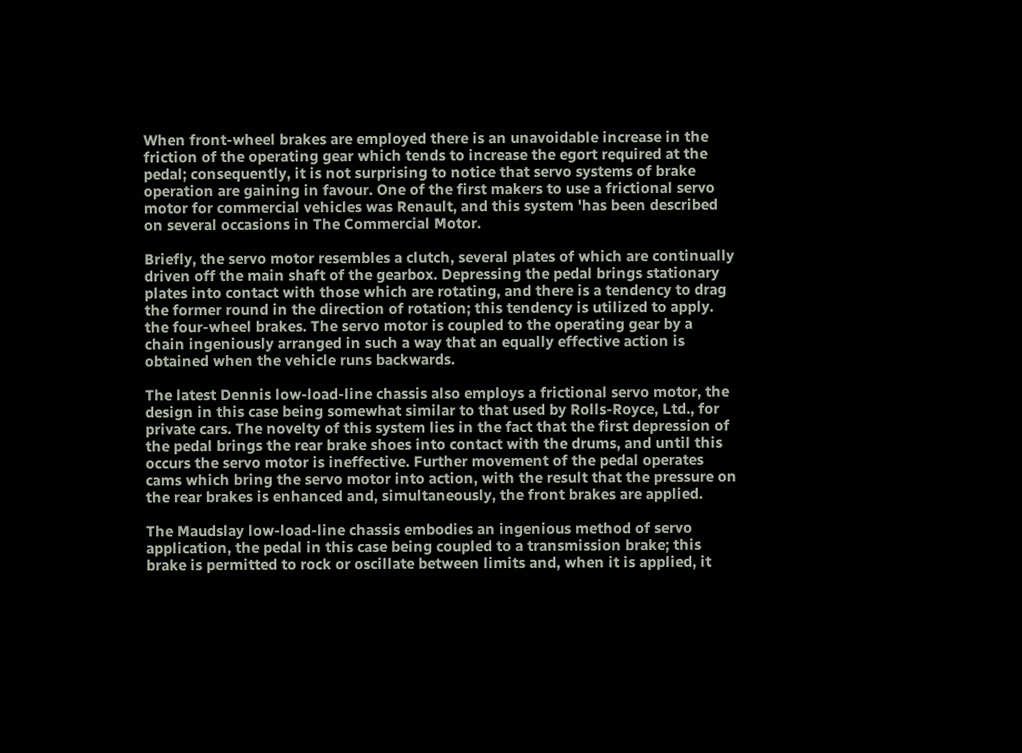When front-wheel brakes are employed there is an unavoidable increase in the friction of the operating gear which tends to increase the egort required at the pedal; consequently, it is not surprising to notice that servo systems of brake operation are gaining in favour. One of the first makers to use a frictional servo motor for commercial vehicles was Renault, and this system 'has been described on several occasions in The Commercial Motor.

Briefly, the servo motor resembles a clutch, several plates of which are continually driven off the main shaft of the gearbox. Depressing the pedal brings stationary plates into contact with those which are rotating, and there is a tendency to drag the former round in the direction of rotation; this tendency is utilized to apply. the four-wheel brakes. The servo motor is coupled to the operating gear by a chain ingeniously arranged in such a way that an equally effective action is obtained when the vehicle runs backwards.

The latest Dennis low-load-line chassis also employs a frictional servo motor, the design in this case being somewhat similar to that used by Rolls-Royce, Ltd., for private cars. The novelty of this system lies in the fact that the first depression of the pedal brings the rear brake shoes into contact with the drums, and until this occurs the servo motor is ineffective. Further movement of the pedal operates cams which bring the servo motor into action, with the result that the pressure on the rear brakes is enhanced and, simultaneously, the front brakes are applied.

The Maudslay low-load-line chassis embodies an ingenious method of servo application, the pedal in this case being coupled to a transmission brake; this brake is permitted to rock or oscillate between limits and, when it is applied, it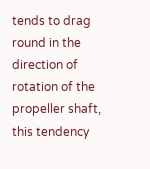tends to drag round in the direction of rotation of the propeller shaft, this tendency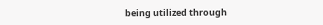being utilized through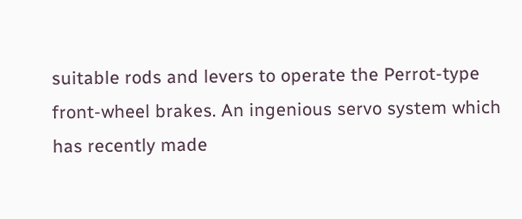suitable rods and levers to operate the Perrot-type front-wheel brakes. An ingenious servo system which has recently made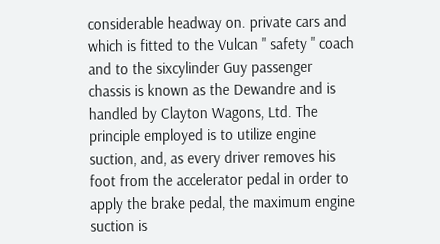considerable headway on. private cars and which is fitted to the Vulcan " safety " coach and to the sixcylinder Guy passenger chassis is known as the Dewandre and is handled by Clayton Wagons, Ltd. The principle employed is to utilize engine suction, and, as every driver removes his foot from the accelerator pedal in order to apply the brake pedal, the maximum engine suction is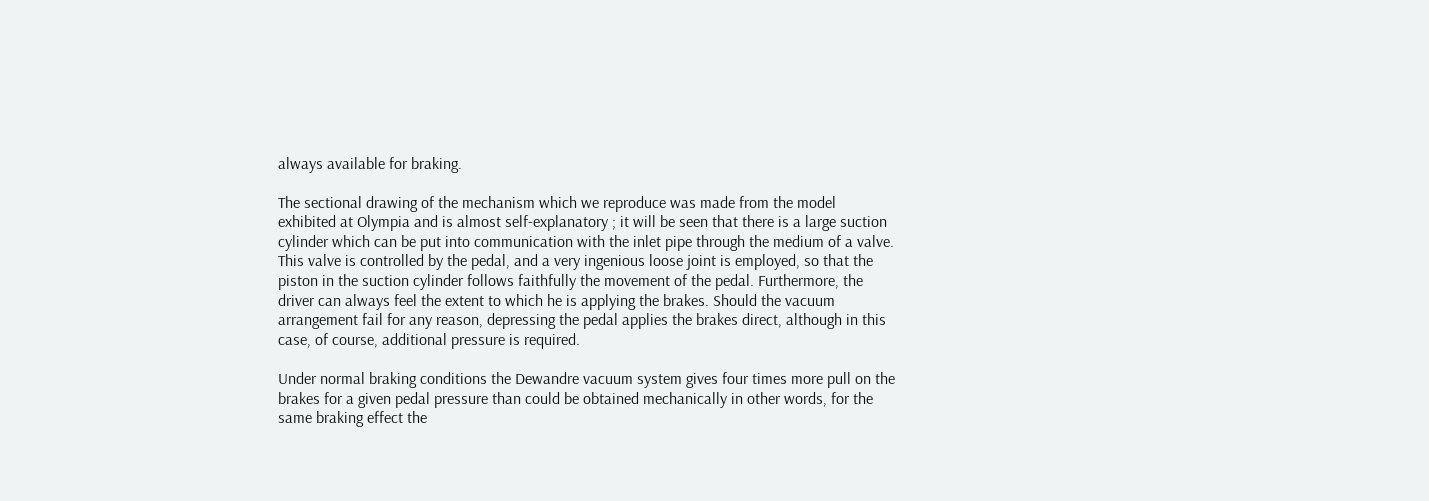always available for braking.

The sectional drawing of the mechanism which we reproduce was made from the model exhibited at Olympia and is almost self-explanatory ; it will be seen that there is a large suction cylinder which can be put into communication with the inlet pipe through the medium of a valve. This valve is controlled by the pedal, and a very ingenious loose joint is employed, so that the piston in the suction cylinder follows faithfully the movement of the pedal. Furthermore, the driver can always feel the extent to which he is applying the brakes. Should the vacuum arrangement fail for any reason, depressing the pedal applies the brakes direct, although in this case, of course, additional pressure is required.

Under normal braking conditions the Dewandre vacuum system gives four times more pull on the brakes for a given pedal pressure than could be obtained mechanically in other words, for the same braking effect the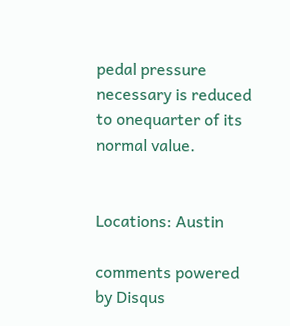pedal pressure necessary is reduced to onequarter of its normal value.


Locations: Austin

comments powered by Disqus